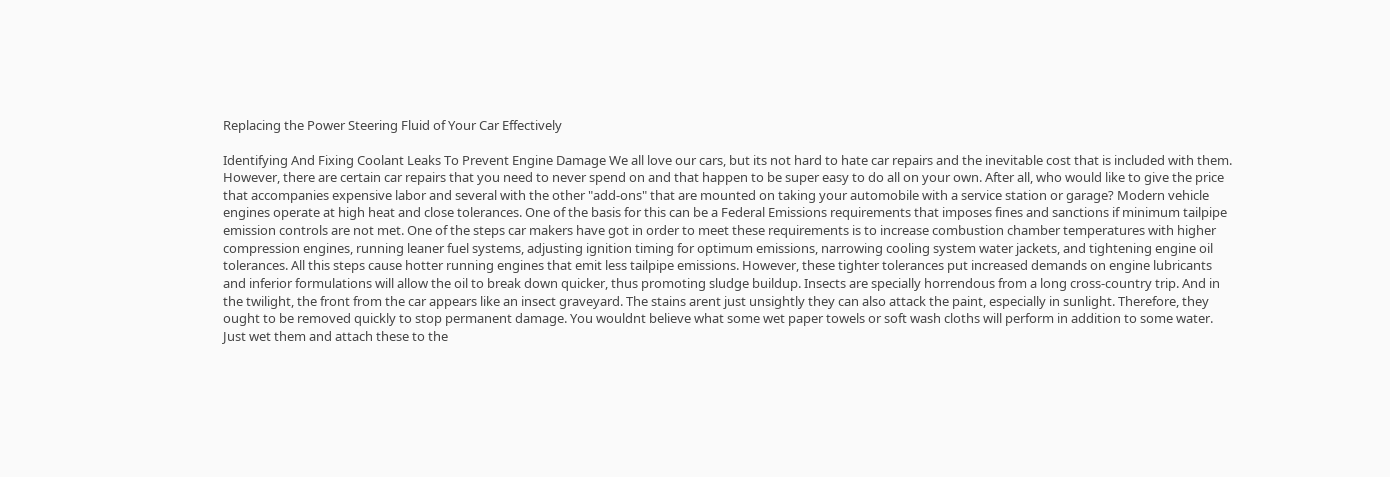Replacing the Power Steering Fluid of Your Car Effectively

Identifying And Fixing Coolant Leaks To Prevent Engine Damage We all love our cars, but its not hard to hate car repairs and the inevitable cost that is included with them. However, there are certain car repairs that you need to never spend on and that happen to be super easy to do all on your own. After all, who would like to give the price that accompanies expensive labor and several with the other "add-ons" that are mounted on taking your automobile with a service station or garage? Modern vehicle engines operate at high heat and close tolerances. One of the basis for this can be a Federal Emissions requirements that imposes fines and sanctions if minimum tailpipe emission controls are not met. One of the steps car makers have got in order to meet these requirements is to increase combustion chamber temperatures with higher compression engines, running leaner fuel systems, adjusting ignition timing for optimum emissions, narrowing cooling system water jackets, and tightening engine oil tolerances. All this steps cause hotter running engines that emit less tailpipe emissions. However, these tighter tolerances put increased demands on engine lubricants and inferior formulations will allow the oil to break down quicker, thus promoting sludge buildup. Insects are specially horrendous from a long cross-country trip. And in the twilight, the front from the car appears like an insect graveyard. The stains arent just unsightly they can also attack the paint, especially in sunlight. Therefore, they ought to be removed quickly to stop permanent damage. You wouldnt believe what some wet paper towels or soft wash cloths will perform in addition to some water. Just wet them and attach these to the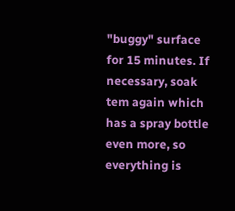"buggy" surface for 15 minutes. If necessary, soak tem again which has a spray bottle even more, so everything is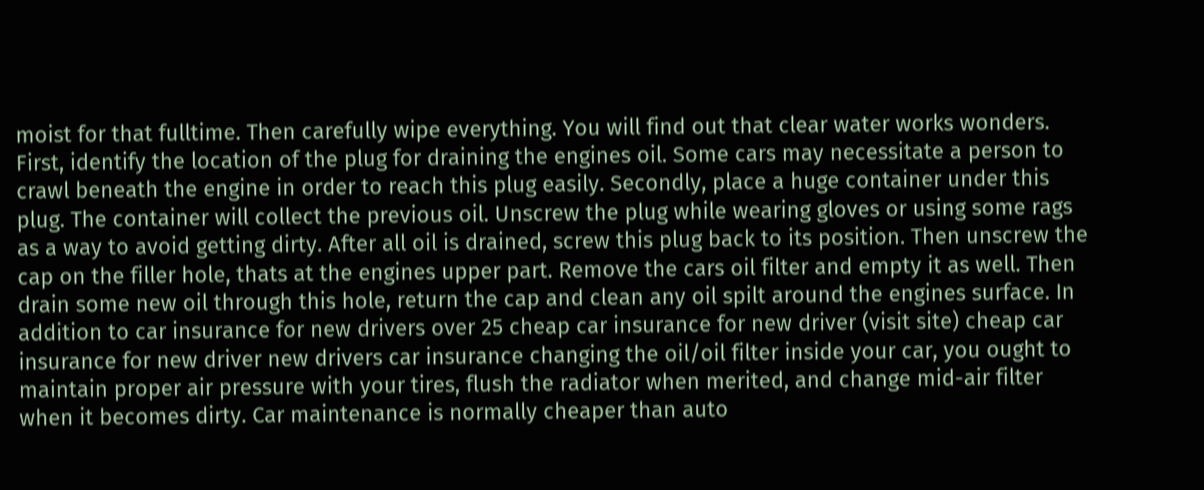moist for that fulltime. Then carefully wipe everything. You will find out that clear water works wonders. First, identify the location of the plug for draining the engines oil. Some cars may necessitate a person to crawl beneath the engine in order to reach this plug easily. Secondly, place a huge container under this plug. The container will collect the previous oil. Unscrew the plug while wearing gloves or using some rags as a way to avoid getting dirty. After all oil is drained, screw this plug back to its position. Then unscrew the cap on the filler hole, thats at the engines upper part. Remove the cars oil filter and empty it as well. Then drain some new oil through this hole, return the cap and clean any oil spilt around the engines surface. In addition to car insurance for new drivers over 25 cheap car insurance for new driver (visit site) cheap car insurance for new driver new drivers car insurance changing the oil/oil filter inside your car, you ought to maintain proper air pressure with your tires, flush the radiator when merited, and change mid-air filter when it becomes dirty. Car maintenance is normally cheaper than auto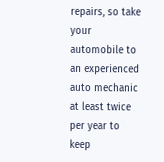repairs, so take your automobile to an experienced auto mechanic at least twice per year to keep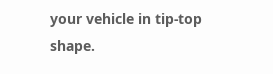your vehicle in tip-top shape.